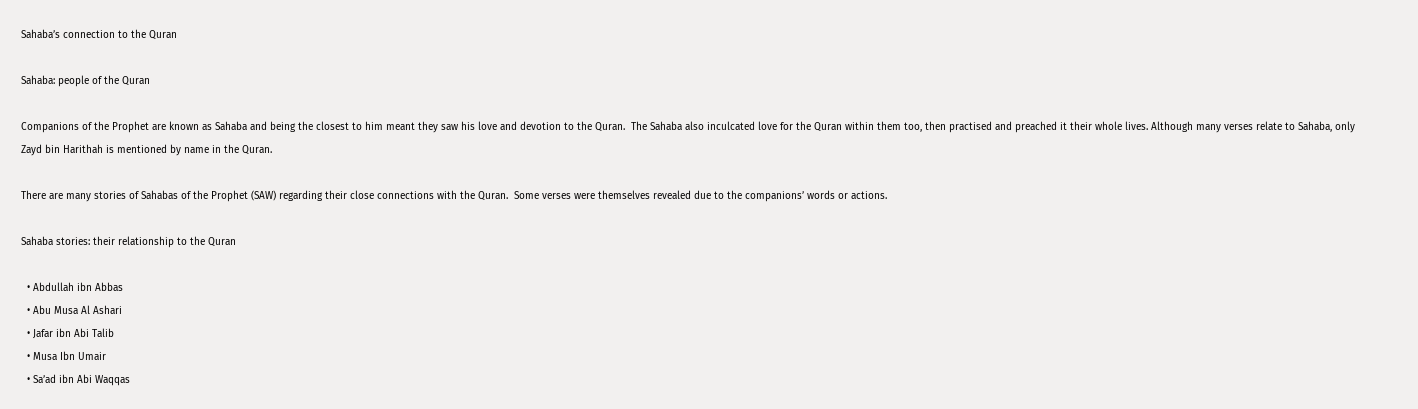Sahaba’s connection to the Quran

Sahaba: people of the Quran

Companions of the Prophet are known as Sahaba and being the closest to him meant they saw his love and devotion to the Quran.  The Sahaba also inculcated love for the Quran within them too, then practised and preached it their whole lives. Although many verses relate to Sahaba, only Zayd bin Harithah is mentioned by name in the Quran.

There are many stories of Sahabas of the Prophet (SAW) regarding their close connections with the Quran.  Some verses were themselves revealed due to the companions’ words or actions.

Sahaba stories: their relationship to the Quran

  • Abdullah ibn Abbas
  • Abu Musa Al Ashari
  • Jafar ibn Abi Talib
  • Musa Ibn Umair
  • Sa’ad ibn Abi Waqqas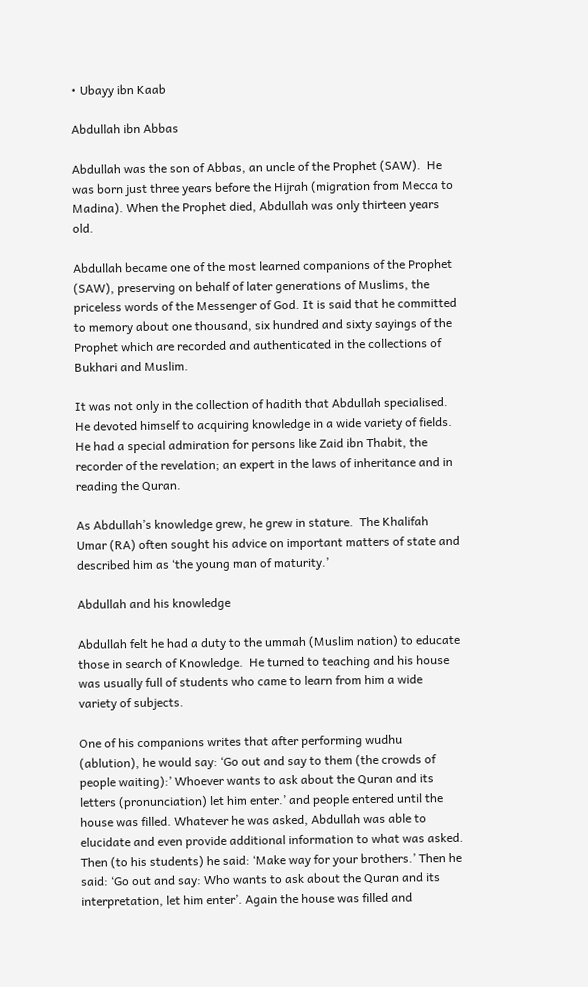• Ubayy ibn Kaab

Abdullah ibn Abbas

Abdullah was the son of Abbas, an uncle of the Prophet (SAW).  He was born just three years before the Hijrah (migration from Mecca to Madina). When the Prophet died, Abdullah was only thirteen years old.

Abdullah became one of the most learned companions of the Prophet (SAW), preserving on behalf of later generations of Muslims, the priceless words of the Messenger of God. It is said that he committed to memory about one thousand, six hundred and sixty sayings of the Prophet which are recorded and authenticated in the collections of Bukhari and Muslim.

It was not only in the collection of hadith that Abdullah specialised. He devoted himself to acquiring knowledge in a wide variety of fields. He had a special admiration for persons like Zaid ibn Thabit, the recorder of the revelation; an expert in the laws of inheritance and in reading the Quran.

As Abdullah’s knowledge grew, he grew in stature.  The Khalifah Umar (RA) often sought his advice on important matters of state and described him as ‘the young man of maturity.’

Abdullah and his knowledge

Abdullah felt he had a duty to the ummah (Muslim nation) to educate those in search of Knowledge.  He turned to teaching and his house was usually full of students who came to learn from him a wide variety of subjects.

One of his companions writes that after performing wudhu (ablution), he would say: ‘Go out and say to them (the crowds of people waiting):’ Whoever wants to ask about the Quran and its letters (pronunciation) let him enter.’ and people entered until the house was filled. Whatever he was asked, Abdullah was able to elucidate and even provide additional information to what was asked. Then (to his students) he said: ‘Make way for your brothers.’ Then he said: ‘Go out and say: Who wants to ask about the Quran and its interpretation, let him enter’. Again the house was filled and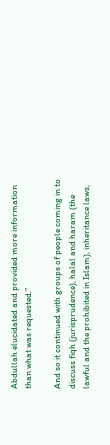Abdullah elucidated and provided more information than what was requested.”

And so it continued with groups of people coming in to discuss fiqh (jurisprudence), halal and haram (the lawful and the prohibited in Islam), inheritance laws,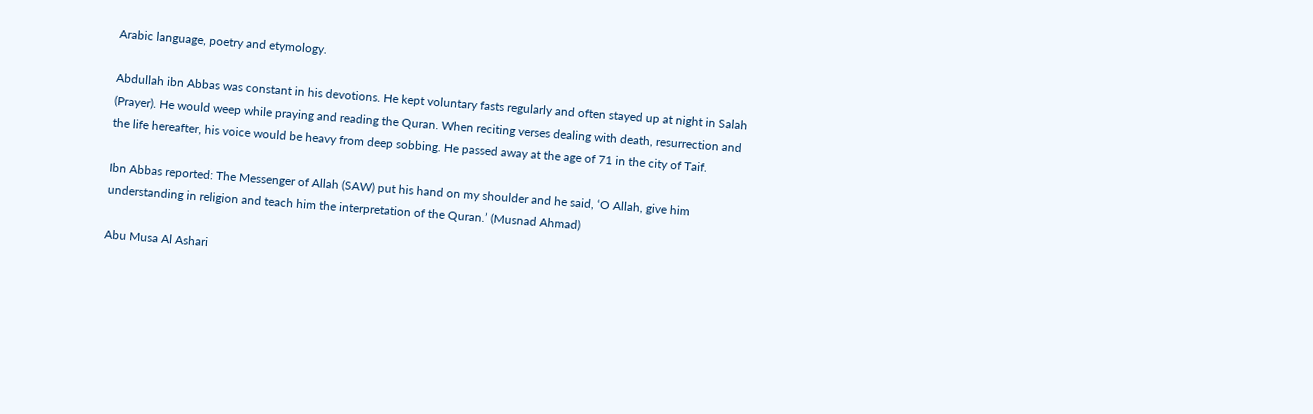Arabic language, poetry and etymology.

Abdullah ibn Abbas was constant in his devotions. He kept voluntary fasts regularly and often stayed up at night in Salah (Prayer). He would weep while praying and reading the Quran. When reciting verses dealing with death, resurrection and the life hereafter, his voice would be heavy from deep sobbing. He passed away at the age of 71 in the city of Taif.

Ibn Abbas reported: The Messenger of Allah (SAW) put his hand on my shoulder and he said, ‘O Allah, give him understanding in religion and teach him the interpretation of the Quran.’ (Musnad Ahmad)

Abu Musa Al Ashari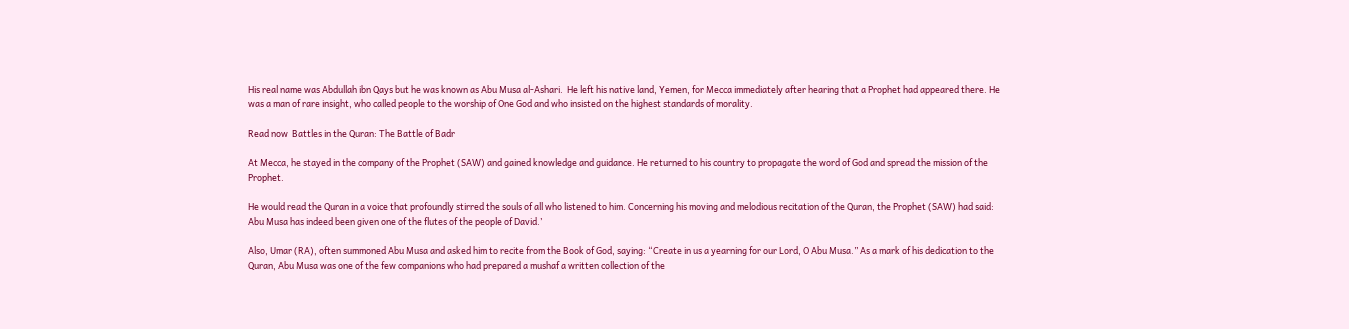His real name was Abdullah ibn Qays but he was known as Abu Musa al-Ashari.  He left his native land, Yemen, for Mecca immediately after hearing that a Prophet had appeared there. He was a man of rare insight, who called people to the worship of One God and who insisted on the highest standards of morality.

Read now  Battles in the Quran: The Battle of Badr

At Mecca, he stayed in the company of the Prophet (SAW) and gained knowledge and guidance. He returned to his country to propagate the word of God and spread the mission of the Prophet.

He would read the Quran in a voice that profoundly stirred the souls of all who listened to him. Concerning his moving and melodious recitation of the Quran, the Prophet (SAW) had said: Abu Musa has indeed been given one of the flutes of the people of David.’

Also, Umar (RA), often summoned Abu Musa and asked him to recite from the Book of God, saying: “Create in us a yearning for our Lord, O Abu Musa.” As a mark of his dedication to the Quran, Abu Musa was one of the few companions who had prepared a mushaf a written collection of the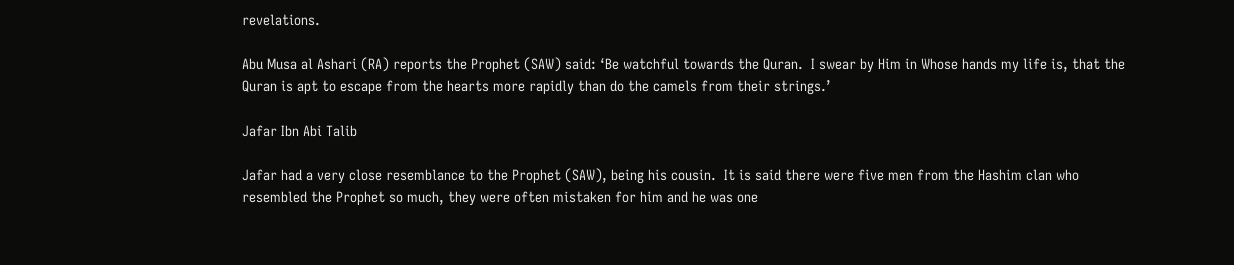revelations.

Abu Musa al Ashari (RA) reports the Prophet (SAW) said: ‘Be watchful towards the Quran.  I swear by Him in Whose hands my life is, that the Quran is apt to escape from the hearts more rapidly than do the camels from their strings.’

Jafar Ibn Abi Talib

Jafar had a very close resemblance to the Prophet (SAW), being his cousin.  It is said there were five men from the Hashim clan who resembled the Prophet so much, they were often mistaken for him and he was one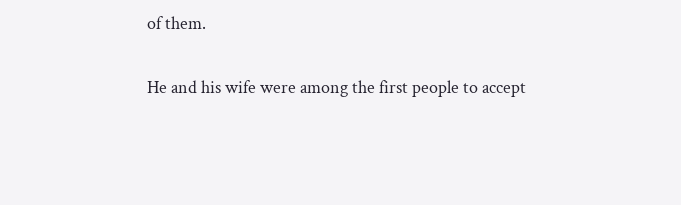of them.

He and his wife were among the first people to accept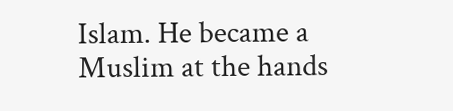Islam. He became a Muslim at the hands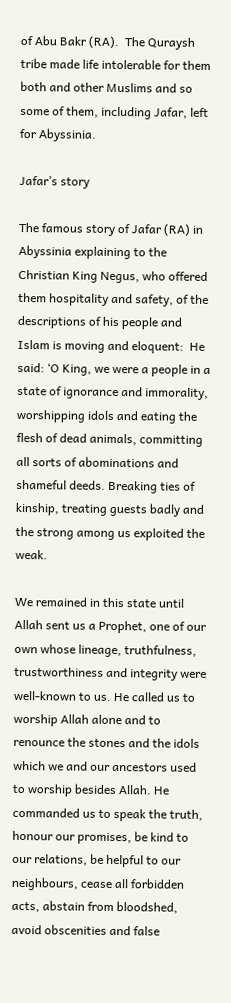of Abu Bakr (RA).  The Quraysh tribe made life intolerable for them both and other Muslims and so some of them, including Jafar, left for Abyssinia.

Jafar’s story

The famous story of Jafar (RA) in Abyssinia explaining to the Christian King Negus, who offered them hospitality and safety, of the descriptions of his people and Islam is moving and eloquent:  He said: ‘O King, we were a people in a state of ignorance and immorality, worshipping idols and eating the flesh of dead animals, committing all sorts of abominations and shameful deeds. Breaking ties of kinship, treating guests badly and the strong among us exploited the weak.

We remained in this state until Allah sent us a Prophet, one of our own whose lineage, truthfulness, trustworthiness and integrity were well-known to us. He called us to worship Allah alone and to renounce the stones and the idols which we and our ancestors used to worship besides Allah. He commanded us to speak the truth, honour our promises, be kind to our relations, be helpful to our neighbours, cease all forbidden acts, abstain from bloodshed, avoid obscenities and false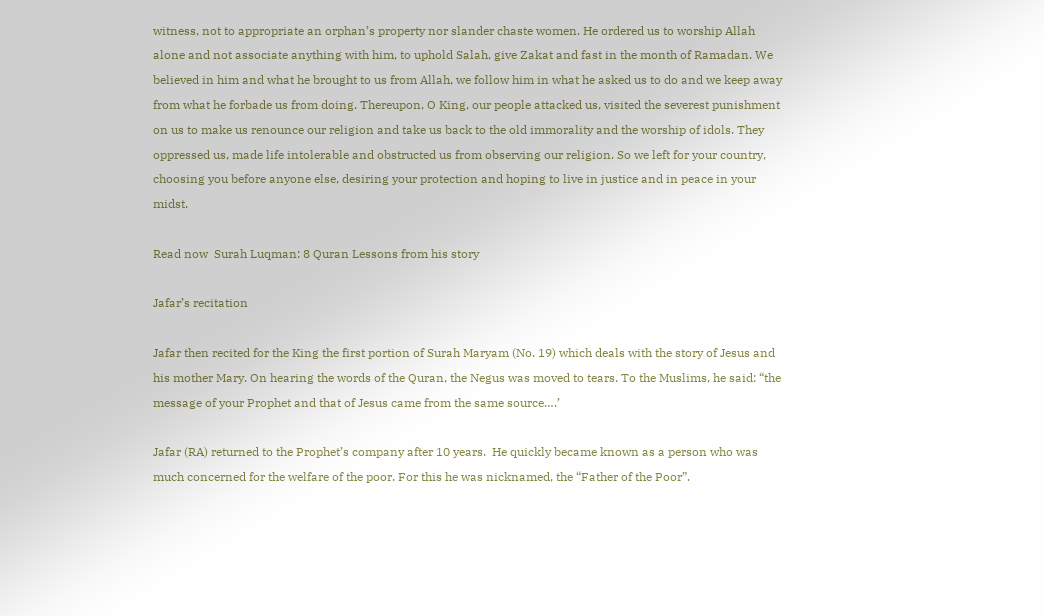witness, not to appropriate an orphan’s property nor slander chaste women. He ordered us to worship Allah alone and not associate anything with him, to uphold Salah, give Zakat and fast in the month of Ramadan. We believed in him and what he brought to us from Allah, we follow him in what he asked us to do and we keep away from what he forbade us from doing. Thereupon, O King, our people attacked us, visited the severest punishment on us to make us renounce our religion and take us back to the old immorality and the worship of idols. They oppressed us, made life intolerable and obstructed us from observing our religion. So we left for your country, choosing you before anyone else, desiring your protection and hoping to live in justice and in peace in your midst.

Read now  Surah Luqman: 8 Quran Lessons from his story

Jafar’s recitation

Jafar then recited for the King the first portion of Surah Maryam (No. 19) which deals with the story of Jesus and his mother Mary. On hearing the words of the Quran, the Negus was moved to tears. To the Muslims, he said: “the message of your Prophet and that of Jesus came from the same source….’

Jafar (RA) returned to the Prophet’s company after 10 years.  He quickly became known as a person who was much concerned for the welfare of the poor. For this he was nicknamed, the “Father of the Poor”.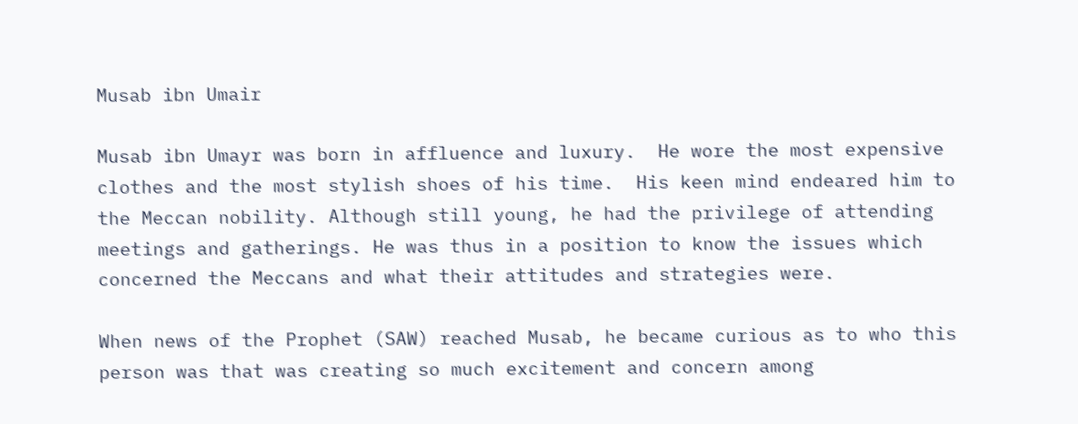Musab ibn Umair

Musab ibn Umayr was born in affluence and luxury.  He wore the most expensive clothes and the most stylish shoes of his time.  His keen mind endeared him to the Meccan nobility. Although still young, he had the privilege of attending meetings and gatherings. He was thus in a position to know the issues which concerned the Meccans and what their attitudes and strategies were.

When news of the Prophet (SAW) reached Musab, he became curious as to who this person was that was creating so much excitement and concern among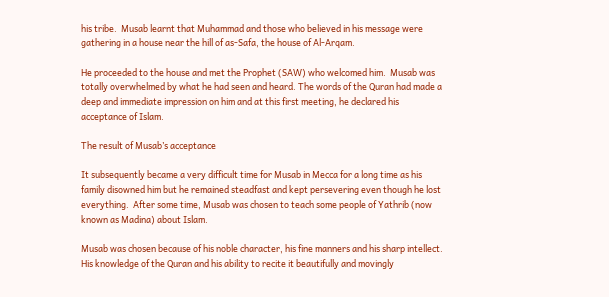his tribe.  Musab learnt that Muhammad and those who believed in his message were gathering in a house near the hill of as-Safa, the house of Al-Arqam.

He proceeded to the house and met the Prophet (SAW) who welcomed him.  Musab was totally overwhelmed by what he had seen and heard. The words of the Quran had made a deep and immediate impression on him and at this first meeting, he declared his acceptance of Islam.

The result of Musab’s acceptance

It subsequently became a very difficult time for Musab in Mecca for a long time as his family disowned him but he remained steadfast and kept persevering even though he lost everything.  After some time, Musab was chosen to teach some people of Yathrib (now known as Madina) about Islam.

Musab was chosen because of his noble character, his fine manners and his sharp intellect. His knowledge of the Quran and his ability to recite it beautifully and movingly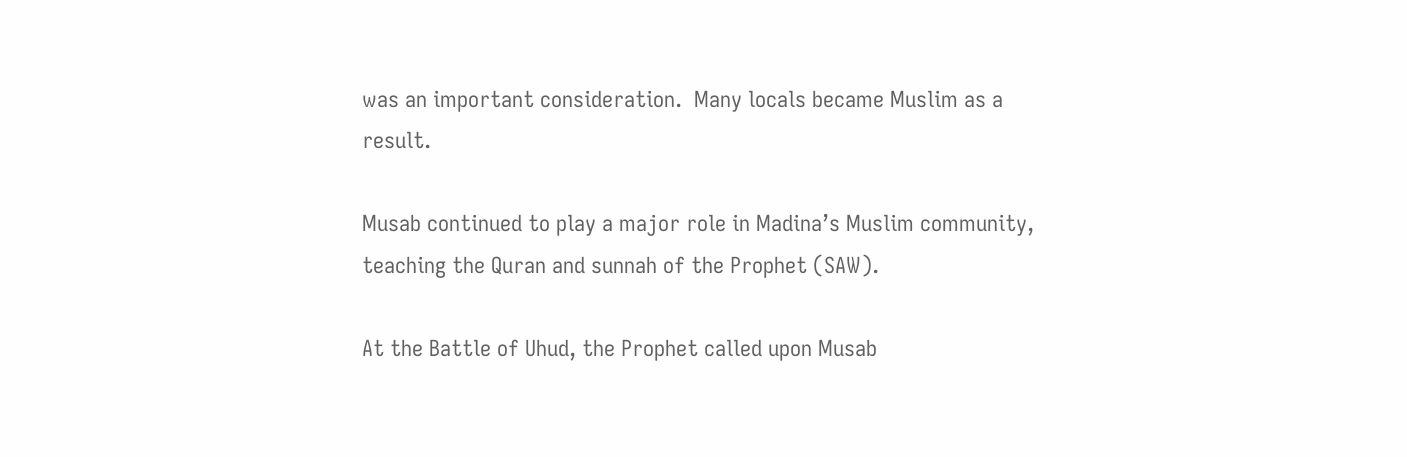was an important consideration.  Many locals became Muslim as a result.

Musab continued to play a major role in Madina’s Muslim community, teaching the Quran and sunnah of the Prophet (SAW).

At the Battle of Uhud, the Prophet called upon Musab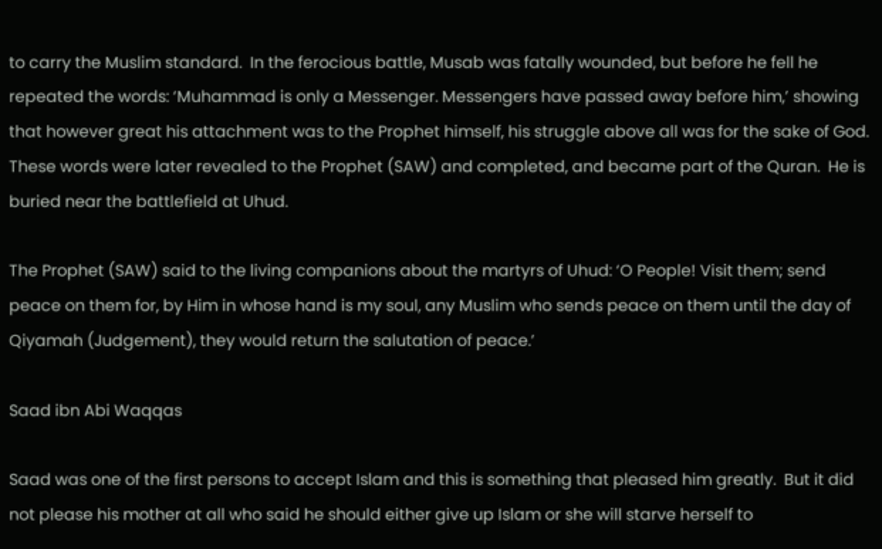to carry the Muslim standard.  In the ferocious battle, Musab was fatally wounded, but before he fell he repeated the words: ‘Muhammad is only a Messenger. Messengers have passed away before him,’ showing that however great his attachment was to the Prophet himself, his struggle above all was for the sake of God.  These words were later revealed to the Prophet (SAW) and completed, and became part of the Quran.  He is buried near the battlefield at Uhud.

The Prophet (SAW) said to the living companions about the martyrs of Uhud: ‘O People! Visit them; send peace on them for, by Him in whose hand is my soul, any Muslim who sends peace on them until the day of Qiyamah (Judgement), they would return the salutation of peace.’

Saad ibn Abi Waqqas

Saad was one of the first persons to accept Islam and this is something that pleased him greatly.  But it did not please his mother at all who said he should either give up Islam or she will starve herself to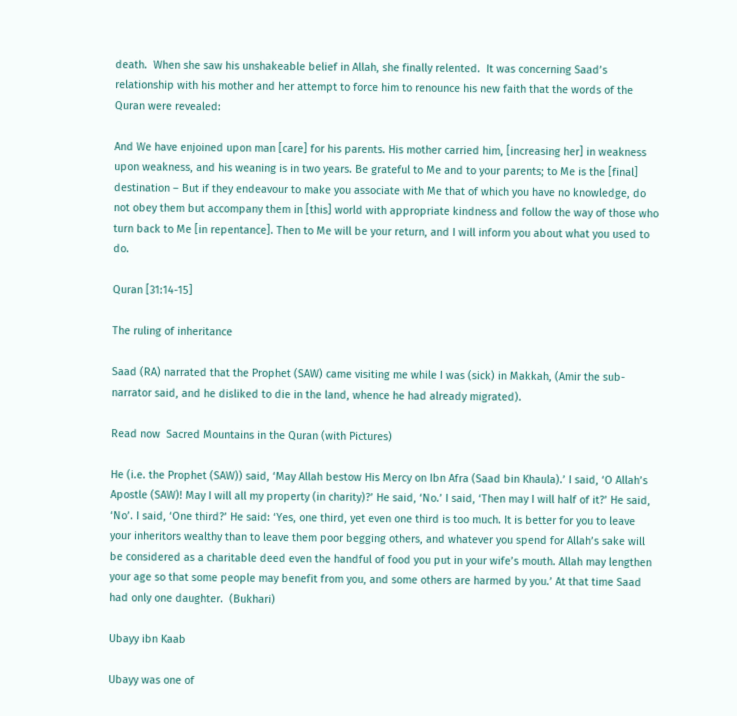death.  When she saw his unshakeable belief in Allah, she finally relented.  It was concerning Saad’s relationship with his mother and her attempt to force him to renounce his new faith that the words of the Quran were revealed:

And We have enjoined upon man [care] for his parents. His mother carried him, [increasing her] in weakness upon weakness, and his weaning is in two years. Be grateful to Me and to your parents; to Me is the [final] destination – But if they endeavour to make you associate with Me that of which you have no knowledge, do not obey them but accompany them in [this] world with appropriate kindness and follow the way of those who turn back to Me [in repentance]. Then to Me will be your return, and I will inform you about what you used to do.

Quran [31:14-15]

The ruling of inheritance

Saad (RA) narrated that the Prophet (SAW) came visiting me while I was (sick) in Makkah, (Amir the sub-narrator said, and he disliked to die in the land, whence he had already migrated).

Read now  Sacred Mountains in the Quran (with Pictures)

He (i.e. the Prophet (SAW)) said, ‘May Allah bestow His Mercy on Ibn Afra (Saad bin Khaula).’ I said, ‘O Allah’s Apostle (SAW)! May I will all my property (in charity)?’ He said, ‘No.’ I said, ‘Then may I will half of it?’ He said, ‘No’. I said, ‘One third?’ He said: ‘Yes, one third, yet even one third is too much. It is better for you to leave your inheritors wealthy than to leave them poor begging others, and whatever you spend for Allah’s sake will be considered as a charitable deed even the handful of food you put in your wife’s mouth. Allah may lengthen your age so that some people may benefit from you, and some others are harmed by you.’ At that time Saad had only one daughter.  (Bukhari)

Ubayy ibn Kaab

Ubayy was one of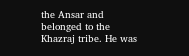the Ansar and belonged to the Khazraj tribe. He was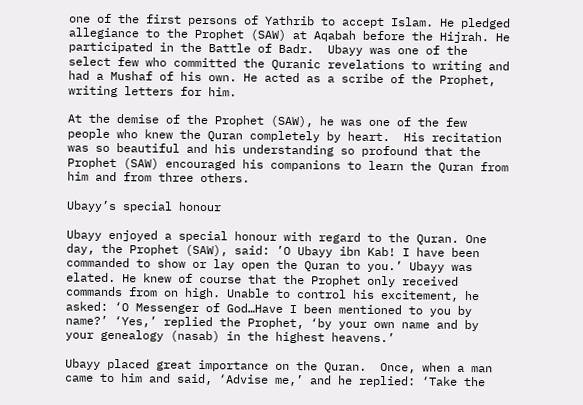one of the first persons of Yathrib to accept Islam. He pledged allegiance to the Prophet (SAW) at Aqabah before the Hijrah. He participated in the Battle of Badr.  Ubayy was one of the select few who committed the Quranic revelations to writing and had a Mushaf of his own. He acted as a scribe of the Prophet, writing letters for him.

At the demise of the Prophet (SAW), he was one of the few people who knew the Quran completely by heart.  His recitation was so beautiful and his understanding so profound that the Prophet (SAW) encouraged his companions to learn the Quran from him and from three others.

Ubayy’s special honour

Ubayy enjoyed a special honour with regard to the Quran. One day, the Prophet (SAW), said: ’O Ubayy ibn Kab! I have been commanded to show or lay open the Quran to you.’ Ubayy was elated. He knew of course that the Prophet only received commands from on high. Unable to control his excitement, he asked: ‘O Messenger of God…Have I been mentioned to you by name?’ ‘Yes,’ replied the Prophet, ‘by your own name and by your genealogy (nasab) in the highest heavens.’

Ubayy placed great importance on the Quran.  Once, when a man came to him and said, ‘Advise me,’ and he replied: ‘Take the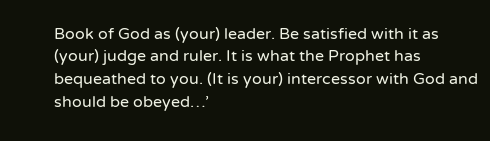Book of God as (your) leader. Be satisfied with it as (your) judge and ruler. It is what the Prophet has bequeathed to you. (It is your) intercessor with God and should be obeyed…’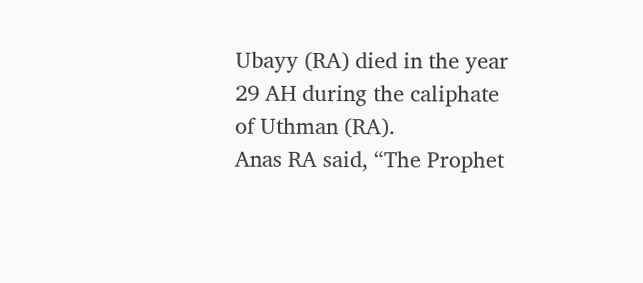Ubayy (RA) died in the year 29 AH during the caliphate of Uthman (RA).
Anas RA said, “The Prophet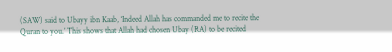(SAW) said to Ubayy ibn Kaab, ‘Indeed Allah has commanded me to recite the Quran to you.’ This shows that Allah had chosen Ubay (RA) to be recited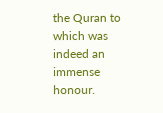the Quran to which was indeed an immense honour.